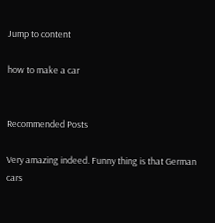Jump to content

how to make a car


Recommended Posts

Very amazing indeed. Funny thing is that German cars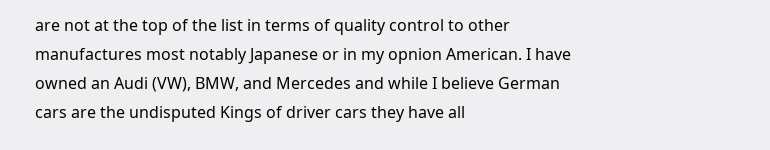are not at the top of the list in terms of quality control to other manufactures most notably Japanese or in my opnion American. I have owned an Audi (VW), BMW, and Mercedes and while I believe German cars are the undisputed Kings of driver cars they have all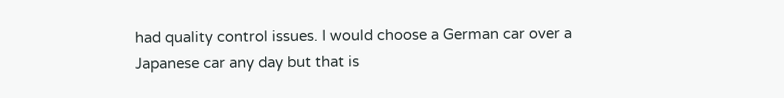had quality control issues. I would choose a German car over a Japanese car any day but that is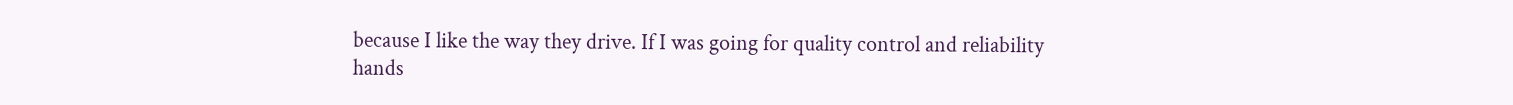because I like the way they drive. If I was going for quality control and reliability hands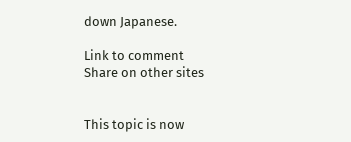down Japanese.

Link to comment
Share on other sites


This topic is now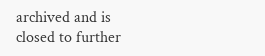archived and is closed to further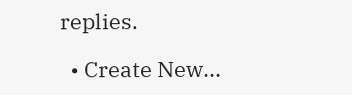replies.

  • Create New...